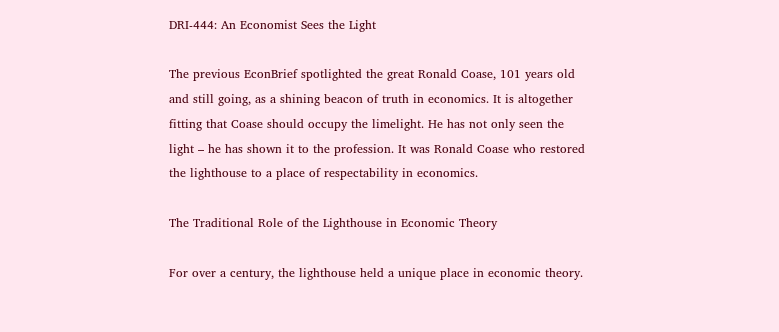DRI-444: An Economist Sees the Light

The previous EconBrief spotlighted the great Ronald Coase, 101 years old and still going, as a shining beacon of truth in economics. It is altogether fitting that Coase should occupy the limelight. He has not only seen the light – he has shown it to the profession. It was Ronald Coase who restored the lighthouse to a place of respectability in economics.

The Traditional Role of the Lighthouse in Economic Theory

For over a century, the lighthouse held a unique place in economic theory.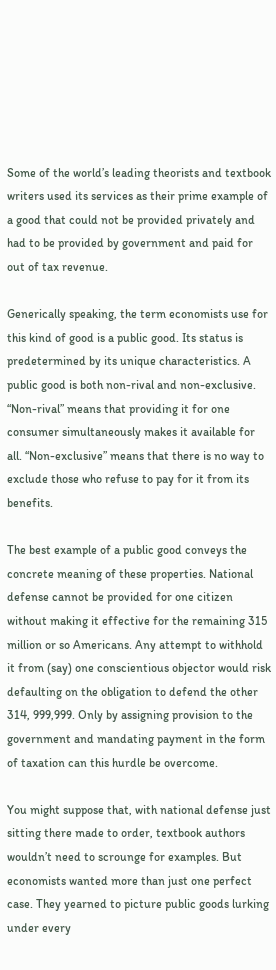Some of the world’s leading theorists and textbook writers used its services as their prime example of a good that could not be provided privately and had to be provided by government and paid for out of tax revenue.

Generically speaking, the term economists use for this kind of good is a public good. Its status is predetermined by its unique characteristics. A public good is both non-rival and non-exclusive. “Non-rival” means that providing it for one consumer simultaneously makes it available for all. “Non-exclusive” means that there is no way to exclude those who refuse to pay for it from its benefits.

The best example of a public good conveys the concrete meaning of these properties. National defense cannot be provided for one citizen without making it effective for the remaining 315 million or so Americans. Any attempt to withhold it from (say) one conscientious objector would risk defaulting on the obligation to defend the other 314, 999,999. Only by assigning provision to the government and mandating payment in the form of taxation can this hurdle be overcome.

You might suppose that, with national defense just sitting there made to order, textbook authors wouldn’t need to scrounge for examples. But economists wanted more than just one perfect case. They yearned to picture public goods lurking under every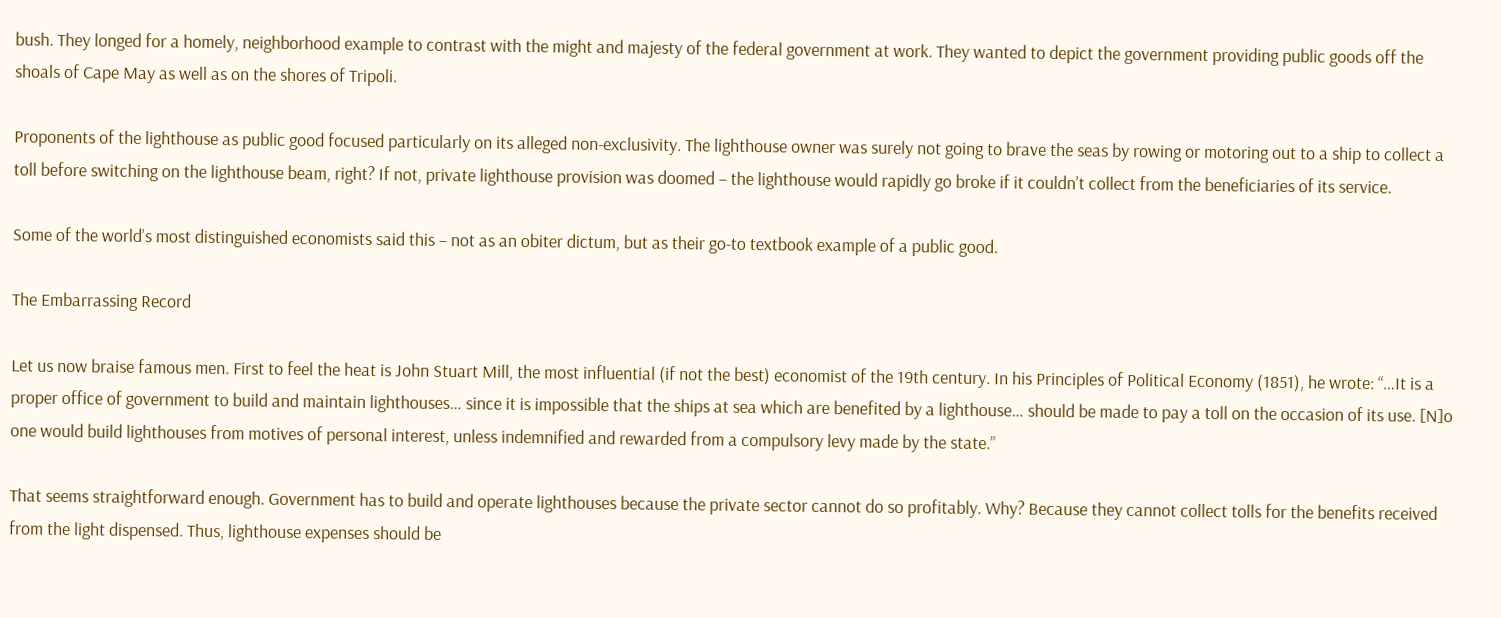bush. They longed for a homely, neighborhood example to contrast with the might and majesty of the federal government at work. They wanted to depict the government providing public goods off the shoals of Cape May as well as on the shores of Tripoli.

Proponents of the lighthouse as public good focused particularly on its alleged non-exclusivity. The lighthouse owner was surely not going to brave the seas by rowing or motoring out to a ship to collect a toll before switching on the lighthouse beam, right? If not, private lighthouse provision was doomed – the lighthouse would rapidly go broke if it couldn’t collect from the beneficiaries of its service.

Some of the world’s most distinguished economists said this – not as an obiter dictum, but as their go-to textbook example of a public good.

The Embarrassing Record

Let us now braise famous men. First to feel the heat is John Stuart Mill, the most influential (if not the best) economist of the 19th century. In his Principles of Political Economy (1851), he wrote: “…It is a proper office of government to build and maintain lighthouses… since it is impossible that the ships at sea which are benefited by a lighthouse… should be made to pay a toll on the occasion of its use. [N]o one would build lighthouses from motives of personal interest, unless indemnified and rewarded from a compulsory levy made by the state.”

That seems straightforward enough. Government has to build and operate lighthouses because the private sector cannot do so profitably. Why? Because they cannot collect tolls for the benefits received from the light dispensed. Thus, lighthouse expenses should be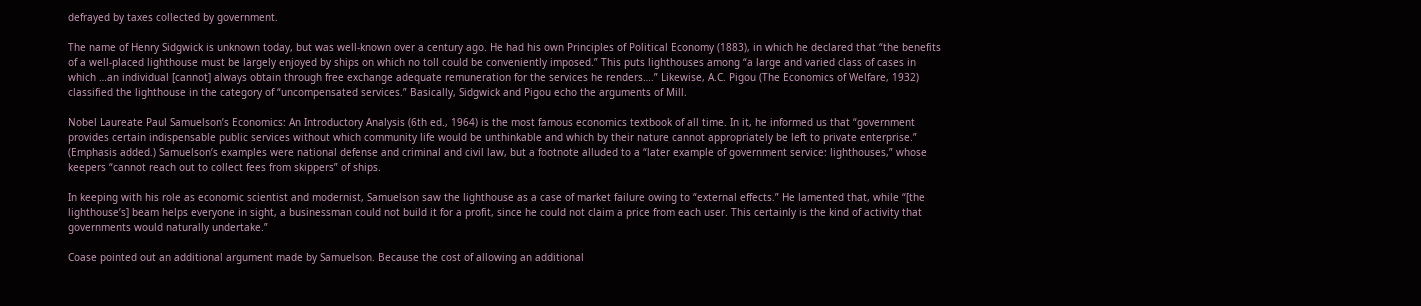defrayed by taxes collected by government.

The name of Henry Sidgwick is unknown today, but was well-known over a century ago. He had his own Principles of Political Economy (1883), in which he declared that “the benefits of a well-placed lighthouse must be largely enjoyed by ships on which no toll could be conveniently imposed.” This puts lighthouses among “a large and varied class of cases in which …an individual [cannot] always obtain through free exchange adequate remuneration for the services he renders….” Likewise, A.C. Pigou (The Economics of Welfare, 1932) classified the lighthouse in the category of “uncompensated services.” Basically, Sidgwick and Pigou echo the arguments of Mill.

Nobel Laureate Paul Samuelson’s Economics: An Introductory Analysis (6th ed., 1964) is the most famous economics textbook of all time. In it, he informed us that “government provides certain indispensable public services without which community life would be unthinkable and which by their nature cannot appropriately be left to private enterprise.” (Emphasis added.) Samuelson’s examples were national defense and criminal and civil law, but a footnote alluded to a “later example of government service: lighthouses,” whose keepers “cannot reach out to collect fees from skippers” of ships.

In keeping with his role as economic scientist and modernist, Samuelson saw the lighthouse as a case of market failure owing to “external effects.” He lamented that, while “[the lighthouse’s] beam helps everyone in sight, a businessman could not build it for a profit, since he could not claim a price from each user. This certainly is the kind of activity that governments would naturally undertake.”

Coase pointed out an additional argument made by Samuelson. Because the cost of allowing an additional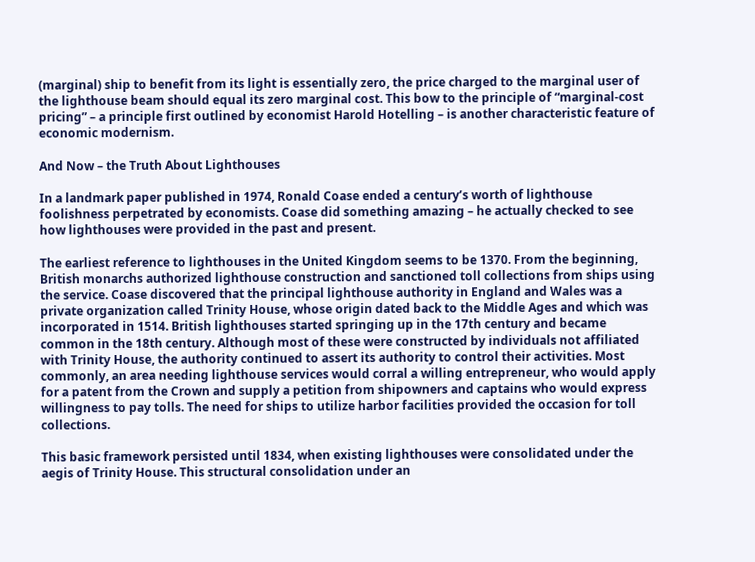(marginal) ship to benefit from its light is essentially zero, the price charged to the marginal user of the lighthouse beam should equal its zero marginal cost. This bow to the principle of “marginal-cost pricing” – a principle first outlined by economist Harold Hotelling – is another characteristic feature of economic modernism.

And Now – the Truth About Lighthouses

In a landmark paper published in 1974, Ronald Coase ended a century’s worth of lighthouse foolishness perpetrated by economists. Coase did something amazing – he actually checked to see how lighthouses were provided in the past and present.

The earliest reference to lighthouses in the United Kingdom seems to be 1370. From the beginning, British monarchs authorized lighthouse construction and sanctioned toll collections from ships using the service. Coase discovered that the principal lighthouse authority in England and Wales was a private organization called Trinity House, whose origin dated back to the Middle Ages and which was incorporated in 1514. British lighthouses started springing up in the 17th century and became common in the 18th century. Although most of these were constructed by individuals not affiliated with Trinity House, the authority continued to assert its authority to control their activities. Most commonly, an area needing lighthouse services would corral a willing entrepreneur, who would apply for a patent from the Crown and supply a petition from shipowners and captains who would express willingness to pay tolls. The need for ships to utilize harbor facilities provided the occasion for toll collections.

This basic framework persisted until 1834, when existing lighthouses were consolidated under the aegis of Trinity House. This structural consolidation under an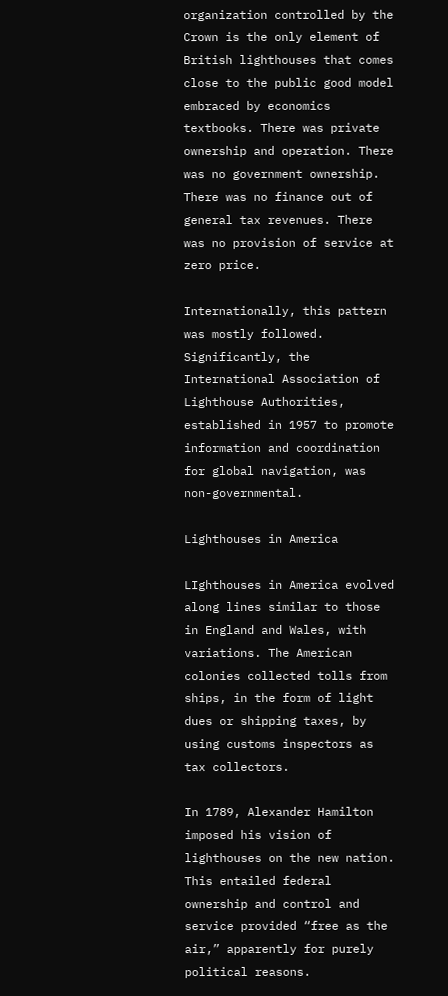organization controlled by the Crown is the only element of British lighthouses that comes close to the public good model embraced by economics textbooks. There was private ownership and operation. There was no government ownership. There was no finance out of general tax revenues. There was no provision of service at zero price.

Internationally, this pattern was mostly followed. Significantly, the International Association of Lighthouse Authorities, established in 1957 to promote information and coordination for global navigation, was non-governmental.

Lighthouses in America

LIghthouses in America evolved along lines similar to those in England and Wales, with variations. The American colonies collected tolls from ships, in the form of light dues or shipping taxes, by using customs inspectors as tax collectors.

In 1789, Alexander Hamilton imposed his vision of lighthouses on the new nation. This entailed federal ownership and control and service provided “free as the air,” apparently for purely political reasons.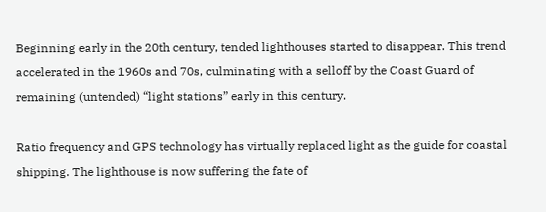Beginning early in the 20th century, tended lighthouses started to disappear. This trend accelerated in the 1960s and 70s, culminating with a selloff by the Coast Guard of remaining (untended) “light stations” early in this century.

Ratio frequency and GPS technology has virtually replaced light as the guide for coastal shipping. The lighthouse is now suffering the fate of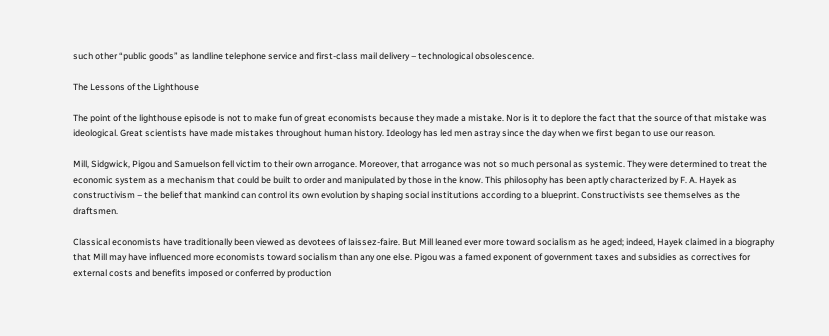such other “public goods” as landline telephone service and first-class mail delivery – technological obsolescence.

The Lessons of the Lighthouse

The point of the lighthouse episode is not to make fun of great economists because they made a mistake. Nor is it to deplore the fact that the source of that mistake was ideological. Great scientists have made mistakes throughout human history. Ideology has led men astray since the day when we first began to use our reason.

Mill, Sidgwick, Pigou and Samuelson fell victim to their own arrogance. Moreover, that arrogance was not so much personal as systemic. They were determined to treat the economic system as a mechanism that could be built to order and manipulated by those in the know. This philosophy has been aptly characterized by F. A. Hayek as constructivism – the belief that mankind can control its own evolution by shaping social institutions according to a blueprint. Constructivists see themselves as the draftsmen.

Classical economists have traditionally been viewed as devotees of laissez-faire. But Mill leaned ever more toward socialism as he aged; indeed, Hayek claimed in a biography that Mill may have influenced more economists toward socialism than any one else. Pigou was a famed exponent of government taxes and subsidies as correctives for external costs and benefits imposed or conferred by production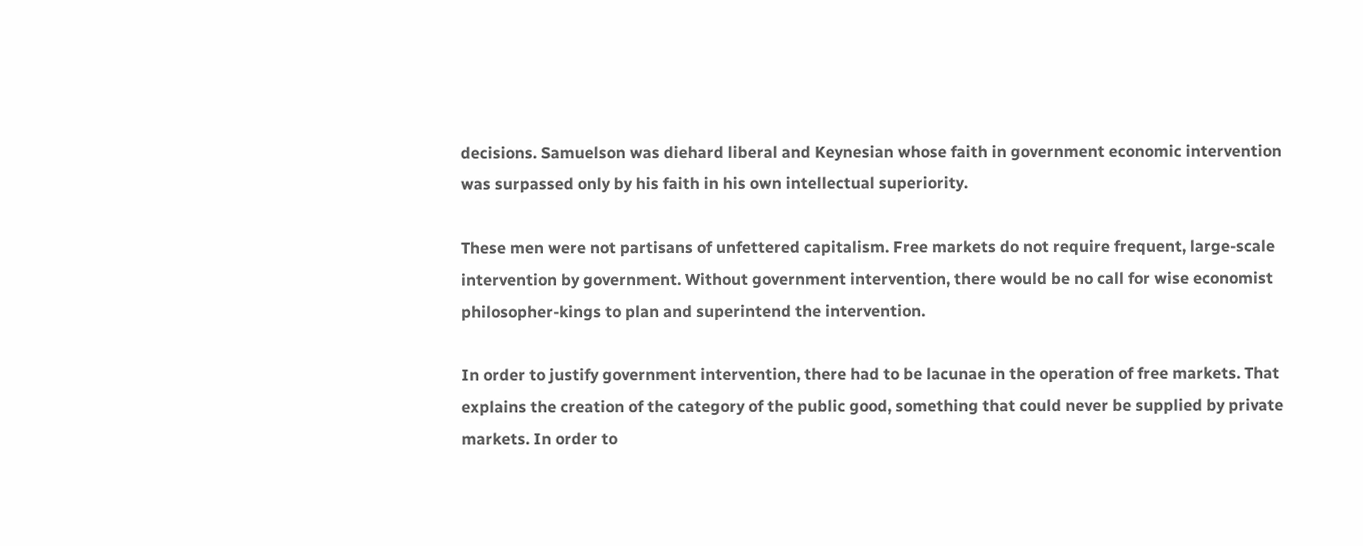decisions. Samuelson was diehard liberal and Keynesian whose faith in government economic intervention was surpassed only by his faith in his own intellectual superiority.

These men were not partisans of unfettered capitalism. Free markets do not require frequent, large-scale intervention by government. Without government intervention, there would be no call for wise economist philosopher-kings to plan and superintend the intervention.

In order to justify government intervention, there had to be lacunae in the operation of free markets. That explains the creation of the category of the public good, something that could never be supplied by private markets. In order to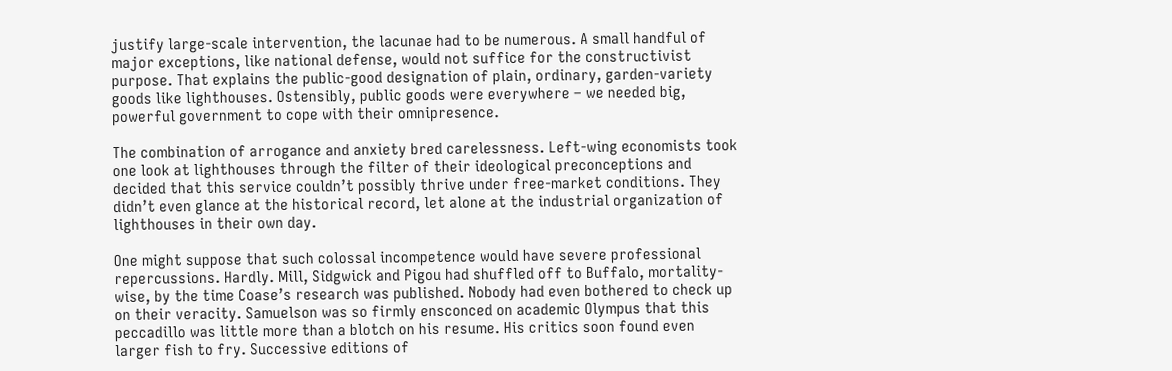justify large-scale intervention, the lacunae had to be numerous. A small handful of major exceptions, like national defense, would not suffice for the constructivist purpose. That explains the public-good designation of plain, ordinary, garden-variety goods like lighthouses. Ostensibly, public goods were everywhere – we needed big, powerful government to cope with their omnipresence.

The combination of arrogance and anxiety bred carelessness. Left-wing economists took one look at lighthouses through the filter of their ideological preconceptions and decided that this service couldn’t possibly thrive under free-market conditions. They didn’t even glance at the historical record, let alone at the industrial organization of lighthouses in their own day.

One might suppose that such colossal incompetence would have severe professional repercussions. Hardly. Mill, Sidgwick and Pigou had shuffled off to Buffalo, mortality-wise, by the time Coase’s research was published. Nobody had even bothered to check up on their veracity. Samuelson was so firmly ensconced on academic Olympus that this peccadillo was little more than a blotch on his resume. His critics soon found even larger fish to fry. Successive editions of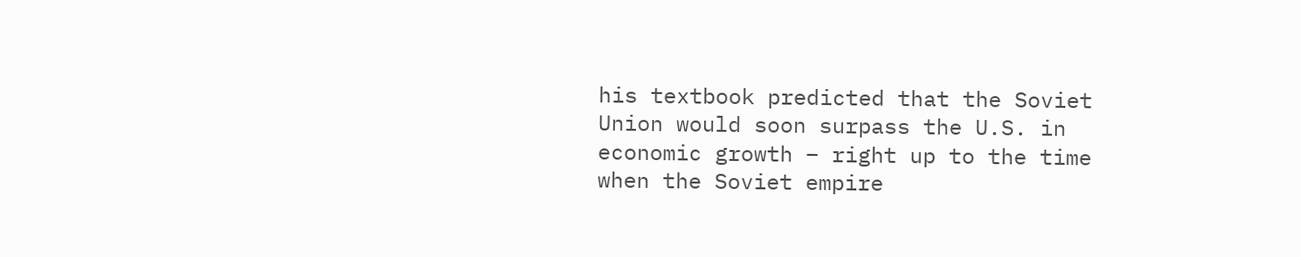his textbook predicted that the Soviet Union would soon surpass the U.S. in economic growth – right up to the time when the Soviet empire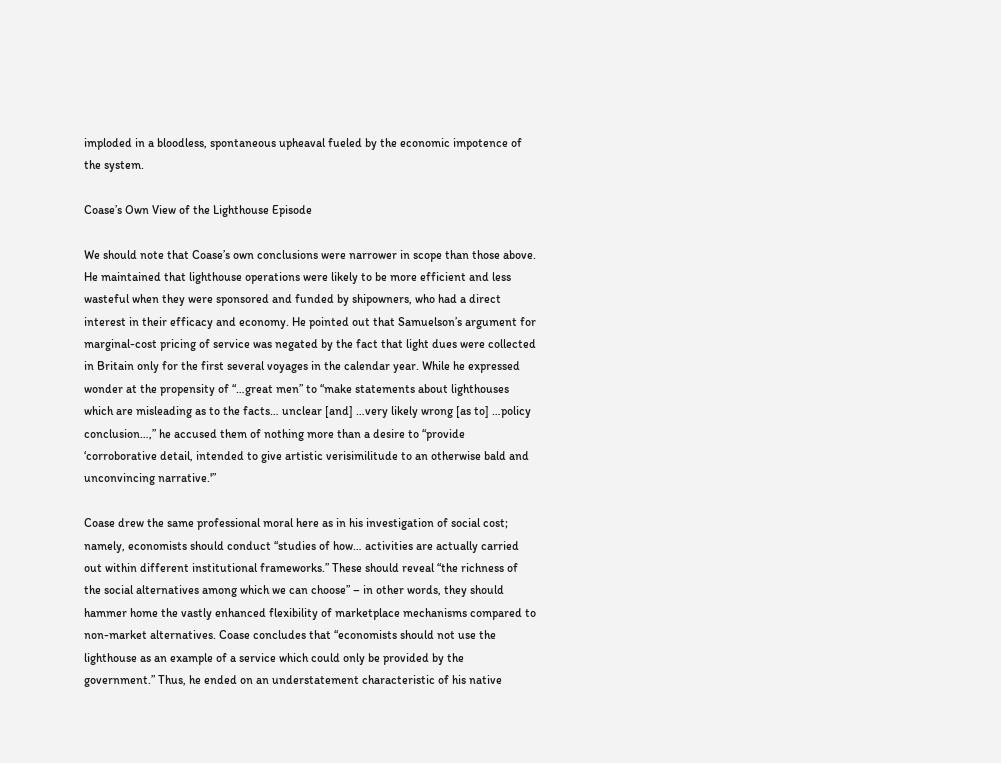imploded in a bloodless, spontaneous upheaval fueled by the economic impotence of the system.

Coase’s Own View of the Lighthouse Episode

We should note that Coase’s own conclusions were narrower in scope than those above. He maintained that lighthouse operations were likely to be more efficient and less wasteful when they were sponsored and funded by shipowners, who had a direct interest in their efficacy and economy. He pointed out that Samuelson’s argument for marginal-cost pricing of service was negated by the fact that light dues were collected in Britain only for the first several voyages in the calendar year. While he expressed wonder at the propensity of “…great men” to “make statements about lighthouses which are misleading as to the facts… unclear [and] …very likely wrong [as to] …policy conclusion…,” he accused them of nothing more than a desire to “provide ‘corroborative detail, intended to give artistic verisimilitude to an otherwise bald and unconvincing narrative.'”

Coase drew the same professional moral here as in his investigation of social cost; namely, economists should conduct “studies of how… activities are actually carried out within different institutional frameworks.” These should reveal “the richness of the social alternatives among which we can choose” – in other words, they should hammer home the vastly enhanced flexibility of marketplace mechanisms compared to non-market alternatives. Coase concludes that “economists should not use the lighthouse as an example of a service which could only be provided by the government.” Thus, he ended on an understatement characteristic of his native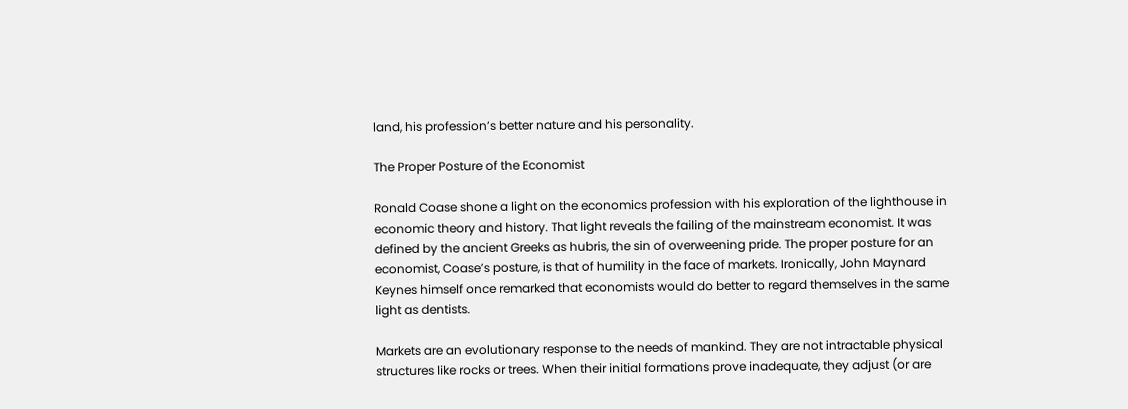land, his profession’s better nature and his personality.

The Proper Posture of the Economist

Ronald Coase shone a light on the economics profession with his exploration of the lighthouse in economic theory and history. That light reveals the failing of the mainstream economist. It was defined by the ancient Greeks as hubris, the sin of overweening pride. The proper posture for an economist, Coase’s posture, is that of humility in the face of markets. Ironically, John Maynard Keynes himself once remarked that economists would do better to regard themselves in the same light as dentists.

Markets are an evolutionary response to the needs of mankind. They are not intractable physical structures like rocks or trees. When their initial formations prove inadequate, they adjust (or are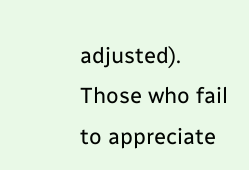adjusted). Those who fail to appreciate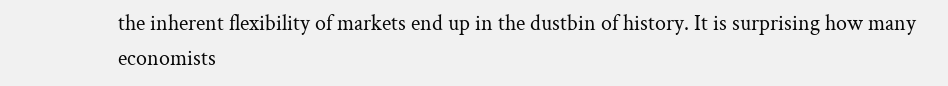the inherent flexibility of markets end up in the dustbin of history. It is surprising how many economists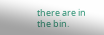there are in the bin.